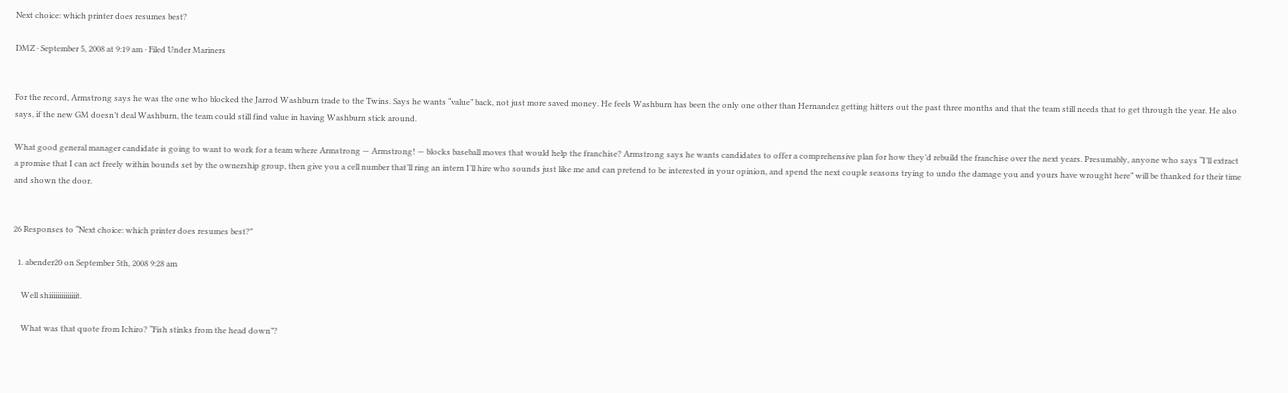Next choice: which printer does resumes best?

DMZ · September 5, 2008 at 9:19 am · Filed Under Mariners


For the record, Armstrong says he was the one who blocked the Jarrod Washburn trade to the Twins. Says he wants “value” back, not just more saved money. He feels Washburn has been the only one other than Hernandez getting hitters out the past three months and that the team still needs that to get through the year. He also says, if the new GM doesn’t deal Washburn, the team could still find value in having Washburn stick around.

What good general manager candidate is going to want to work for a team where Armstrong — Armstrong! — blocks baseball moves that would help the franchise? Armstrong says he wants candidates to offer a comprehensive plan for how they’d rebuild the franchise over the next years. Presumably, anyone who says “I’ll extract a promise that I can act freely within bounds set by the ownership group, then give you a cell number that’ll ring an intern I’ll hire who sounds just like me and can pretend to be interested in your opinion, and spend the next couple seasons trying to undo the damage you and yours have wrought here” will be thanked for their time and shown the door.


26 Responses to “Next choice: which printer does resumes best?”

  1. abender20 on September 5th, 2008 9:28 am

    Well shiiiiiiiiiiiiiit.

    What was that quote from Ichiro? “Fish stinks from the head down”?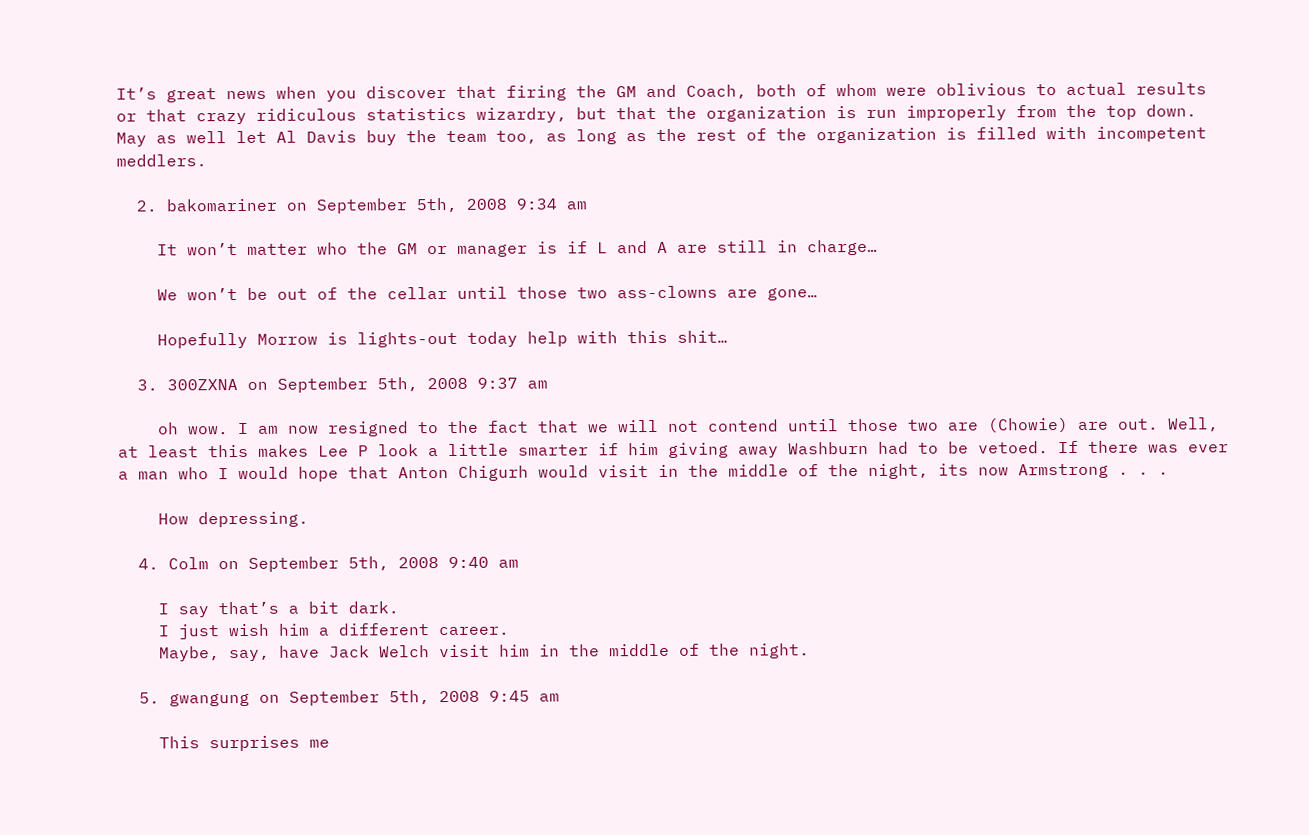It’s great news when you discover that firing the GM and Coach, both of whom were oblivious to actual results or that crazy ridiculous statistics wizardry, but that the organization is run improperly from the top down. May as well let Al Davis buy the team too, as long as the rest of the organization is filled with incompetent meddlers.

  2. bakomariner on September 5th, 2008 9:34 am

    It won’t matter who the GM or manager is if L and A are still in charge…

    We won’t be out of the cellar until those two ass-clowns are gone…

    Hopefully Morrow is lights-out today help with this shit…

  3. 300ZXNA on September 5th, 2008 9:37 am

    oh wow. I am now resigned to the fact that we will not contend until those two are (Chowie) are out. Well, at least this makes Lee P look a little smarter if him giving away Washburn had to be vetoed. If there was ever a man who I would hope that Anton Chigurh would visit in the middle of the night, its now Armstrong . . .

    How depressing.

  4. Colm on September 5th, 2008 9:40 am

    I say that’s a bit dark.
    I just wish him a different career.
    Maybe, say, have Jack Welch visit him in the middle of the night.

  5. gwangung on September 5th, 2008 9:45 am

    This surprises me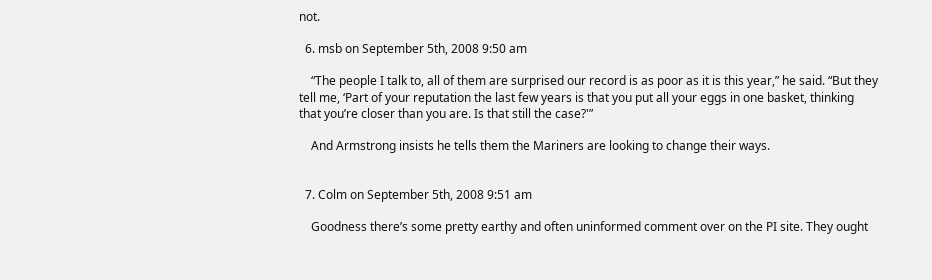not.

  6. msb on September 5th, 2008 9:50 am

    “The people I talk to, all of them are surprised our record is as poor as it is this year,” he said. “But they tell me, ‘Part of your reputation the last few years is that you put all your eggs in one basket, thinking that you’re closer than you are. Is that still the case?'”

    And Armstrong insists he tells them the Mariners are looking to change their ways.


  7. Colm on September 5th, 2008 9:51 am

    Goodness there’s some pretty earthy and often uninformed comment over on the PI site. They ought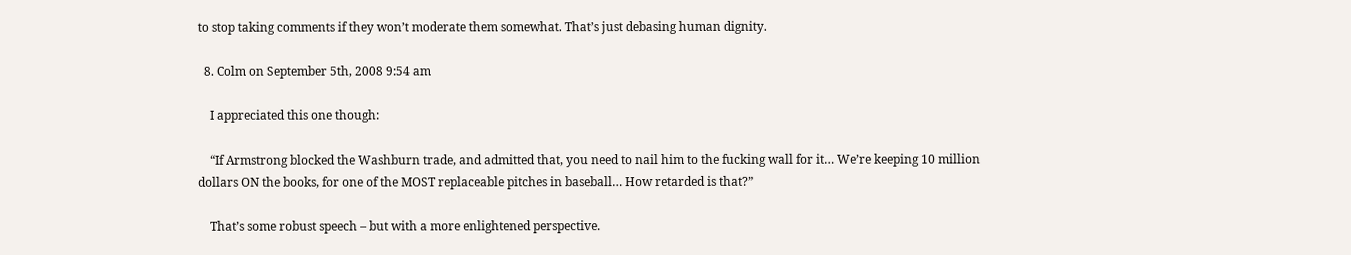to stop taking comments if they won’t moderate them somewhat. That’s just debasing human dignity.

  8. Colm on September 5th, 2008 9:54 am

    I appreciated this one though:

    “If Armstrong blocked the Washburn trade, and admitted that, you need to nail him to the fucking wall for it… We’re keeping 10 million dollars ON the books, for one of the MOST replaceable pitches in baseball… How retarded is that?”

    That’s some robust speech – but with a more enlightened perspective.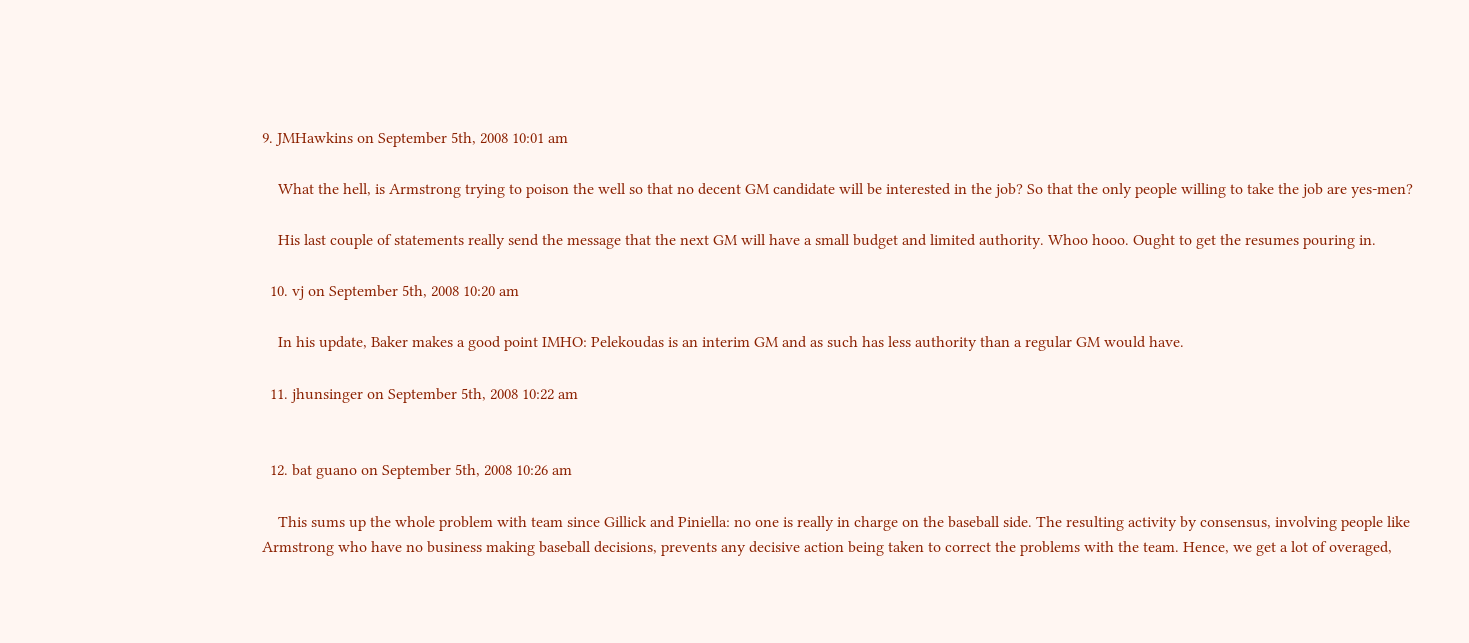9. JMHawkins on September 5th, 2008 10:01 am

    What the hell, is Armstrong trying to poison the well so that no decent GM candidate will be interested in the job? So that the only people willing to take the job are yes-men?

    His last couple of statements really send the message that the next GM will have a small budget and limited authority. Whoo hooo. Ought to get the resumes pouring in.

  10. vj on September 5th, 2008 10:20 am

    In his update, Baker makes a good point IMHO: Pelekoudas is an interim GM and as such has less authority than a regular GM would have.

  11. jhunsinger on September 5th, 2008 10:22 am


  12. bat guano on September 5th, 2008 10:26 am

    This sums up the whole problem with team since Gillick and Piniella: no one is really in charge on the baseball side. The resulting activity by consensus, involving people like Armstrong who have no business making baseball decisions, prevents any decisive action being taken to correct the problems with the team. Hence, we get a lot of overaged,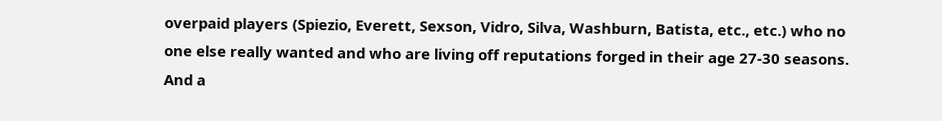overpaid players (Spiezio, Everett, Sexson, Vidro, Silva, Washburn, Batista, etc., etc.) who no one else really wanted and who are living off reputations forged in their age 27-30 seasons. And a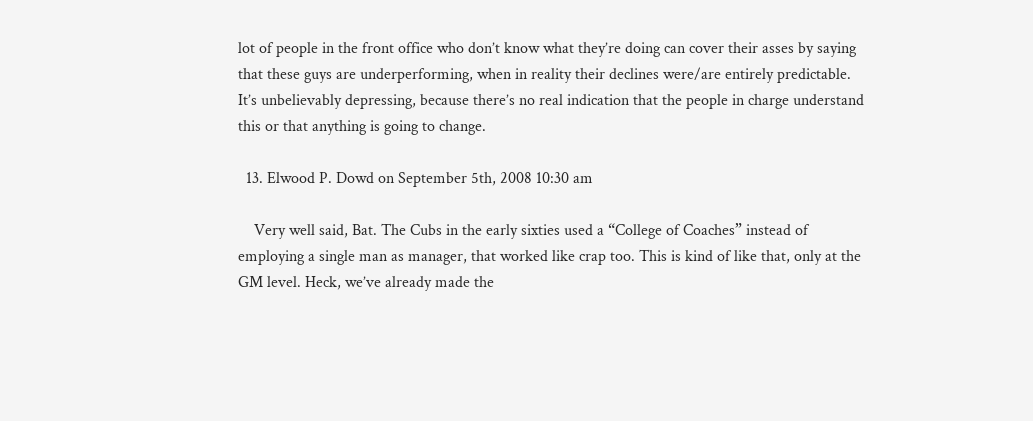lot of people in the front office who don’t know what they’re doing can cover their asses by saying that these guys are underperforming, when in reality their declines were/are entirely predictable. It’s unbelievably depressing, because there’s no real indication that the people in charge understand this or that anything is going to change.

  13. Elwood P. Dowd on September 5th, 2008 10:30 am

    Very well said, Bat. The Cubs in the early sixties used a “College of Coaches” instead of employing a single man as manager, that worked like crap too. This is kind of like that, only at the GM level. Heck, we’ve already made the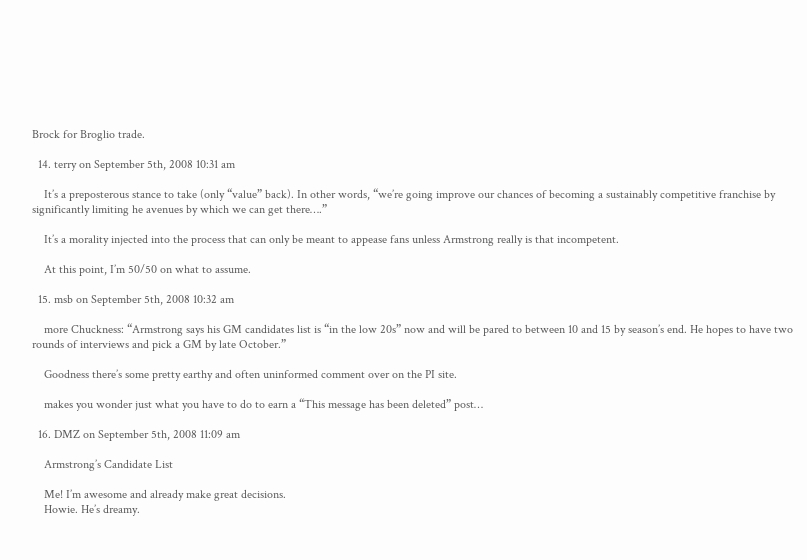Brock for Broglio trade.

  14. terry on September 5th, 2008 10:31 am

    It’s a preposterous stance to take (only “value” back). In other words, “we’re going improve our chances of becoming a sustainably competitive franchise by significantly limiting he avenues by which we can get there….”

    It’s a morality injected into the process that can only be meant to appease fans unless Armstrong really is that incompetent.

    At this point, I’m 50/50 on what to assume.

  15. msb on September 5th, 2008 10:32 am

    more Chuckness: “Armstrong says his GM candidates list is “in the low 20s” now and will be pared to between 10 and 15 by season’s end. He hopes to have two rounds of interviews and pick a GM by late October.”

    Goodness there’s some pretty earthy and often uninformed comment over on the PI site.

    makes you wonder just what you have to do to earn a “This message has been deleted” post…

  16. DMZ on September 5th, 2008 11:09 am

    Armstrong’s Candidate List

    Me! I’m awesome and already make great decisions.
    Howie. He’s dreamy.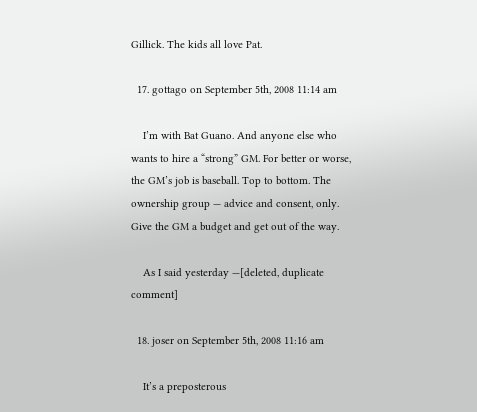Gillick. The kids all love Pat.

  17. gottago on September 5th, 2008 11:14 am

    I’m with Bat Guano. And anyone else who wants to hire a “strong” GM. For better or worse, the GM’s job is baseball. Top to bottom. The ownership group — advice and consent, only. Give the GM a budget and get out of the way.

    As I said yesterday —[deleted, duplicate comment]

  18. joser on September 5th, 2008 11:16 am

    It’s a preposterous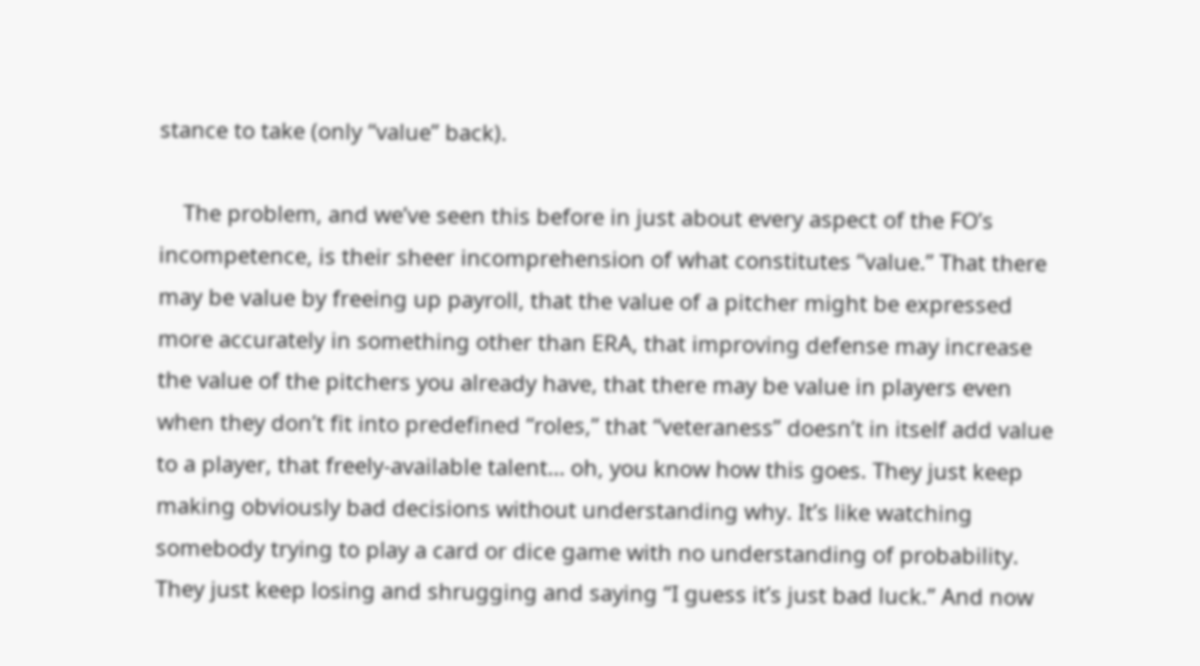stance to take (only “value” back).

    The problem, and we’ve seen this before in just about every aspect of the FO’s incompetence, is their sheer incomprehension of what constitutes “value.” That there may be value by freeing up payroll, that the value of a pitcher might be expressed more accurately in something other than ERA, that improving defense may increase the value of the pitchers you already have, that there may be value in players even when they don’t fit into predefined “roles,” that “veteraness” doesn’t in itself add value to a player, that freely-available talent… oh, you know how this goes. They just keep making obviously bad decisions without understanding why. It’s like watching somebody trying to play a card or dice game with no understanding of probability. They just keep losing and shrugging and saying “I guess it’s just bad luck.” And now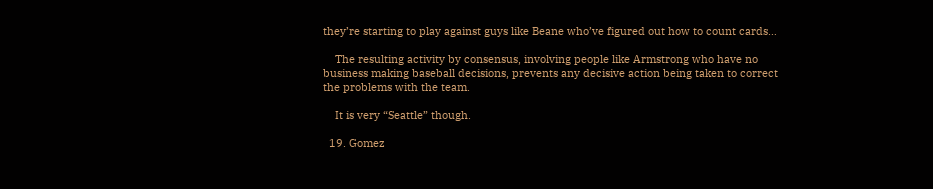they’re starting to play against guys like Beane who’ve figured out how to count cards…

    The resulting activity by consensus, involving people like Armstrong who have no business making baseball decisions, prevents any decisive action being taken to correct the problems with the team.

    It is very “Seattle” though.

  19. Gomez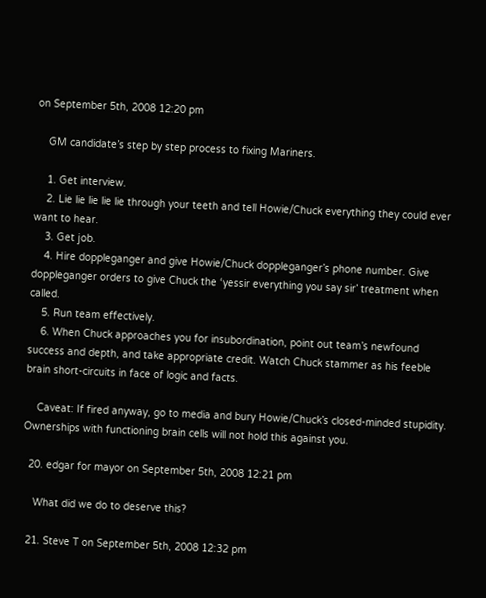on September 5th, 2008 12:20 pm

    GM candidate’s step by step process to fixing Mariners.

    1. Get interview.
    2. Lie lie lie lie lie through your teeth and tell Howie/Chuck everything they could ever want to hear.
    3. Get job.
    4. Hire doppleganger and give Howie/Chuck doppleganger’s phone number. Give doppleganger orders to give Chuck the ‘yessir everything you say sir’ treatment when called.
    5. Run team effectively.
    6. When Chuck approaches you for insubordination, point out team’s newfound success and depth, and take appropriate credit. Watch Chuck stammer as his feeble brain short-circuits in face of logic and facts.

    Caveat: If fired anyway, go to media and bury Howie/Chuck’s closed-minded stupidity. Ownerships with functioning brain cells will not hold this against you.

  20. edgar for mayor on September 5th, 2008 12:21 pm

    What did we do to deserve this?

  21. Steve T on September 5th, 2008 12:32 pm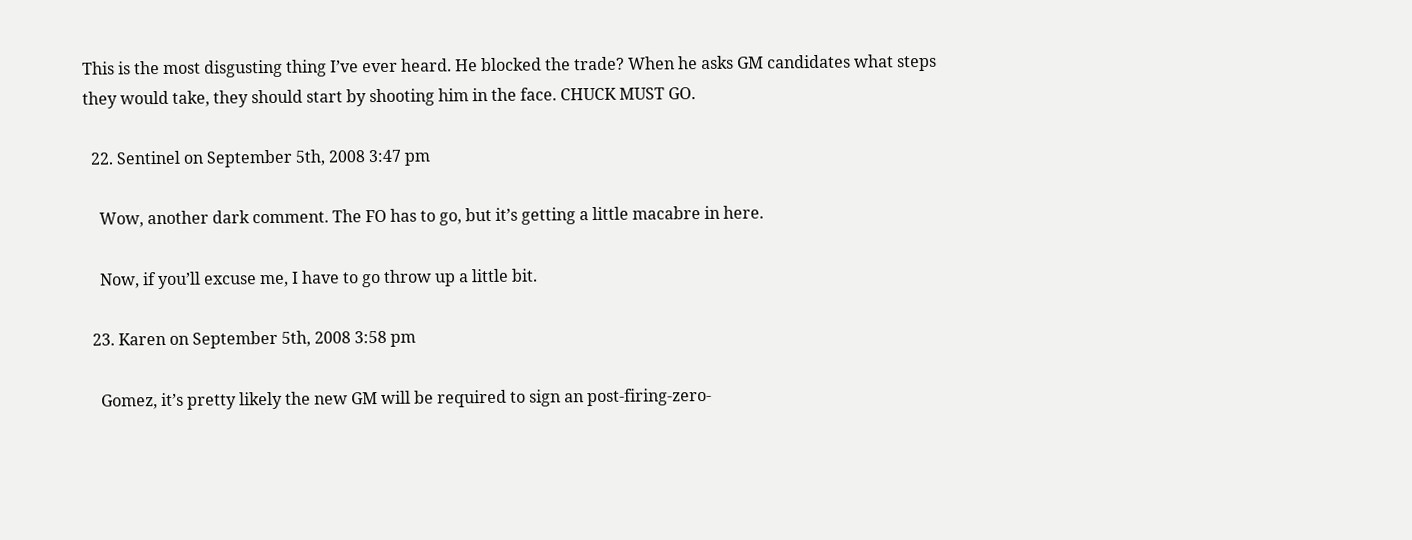This is the most disgusting thing I’ve ever heard. He blocked the trade? When he asks GM candidates what steps they would take, they should start by shooting him in the face. CHUCK MUST GO.

  22. Sentinel on September 5th, 2008 3:47 pm

    Wow, another dark comment. The FO has to go, but it’s getting a little macabre in here.

    Now, if you’ll excuse me, I have to go throw up a little bit.

  23. Karen on September 5th, 2008 3:58 pm

    Gomez, it’s pretty likely the new GM will be required to sign an post-firing-zero-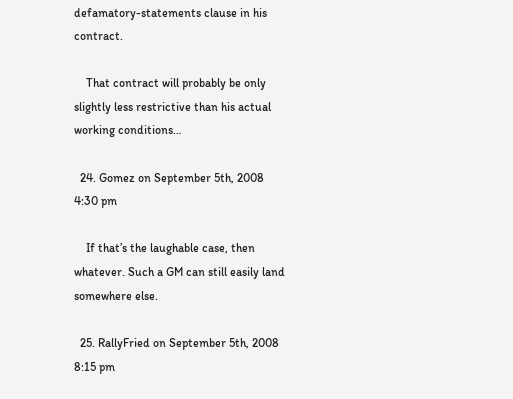defamatory-statements clause in his contract.

    That contract will probably be only slightly less restrictive than his actual working conditions…

  24. Gomez on September 5th, 2008 4:30 pm

    If that’s the laughable case, then whatever. Such a GM can still easily land somewhere else.

  25. RallyFried on September 5th, 2008 8:15 pm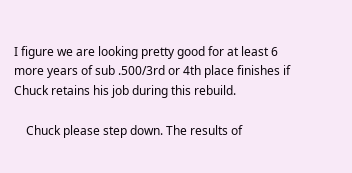I figure we are looking pretty good for at least 6 more years of sub .500/3rd or 4th place finishes if Chuck retains his job during this rebuild.

    Chuck please step down. The results of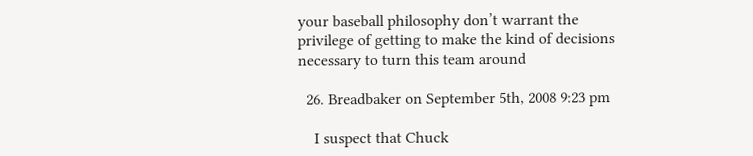your baseball philosophy don’t warrant the privilege of getting to make the kind of decisions necessary to turn this team around

  26. Breadbaker on September 5th, 2008 9:23 pm

    I suspect that Chuck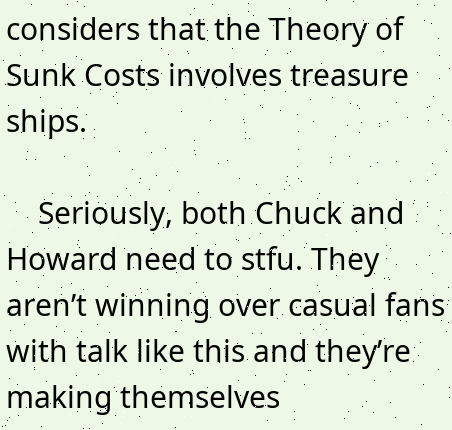considers that the Theory of Sunk Costs involves treasure ships.

    Seriously, both Chuck and Howard need to stfu. They aren’t winning over casual fans with talk like this and they’re making themselves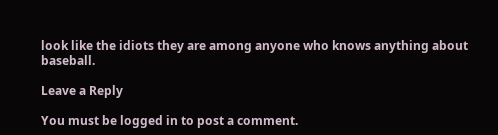look like the idiots they are among anyone who knows anything about baseball.

Leave a Reply

You must be logged in to post a comment.